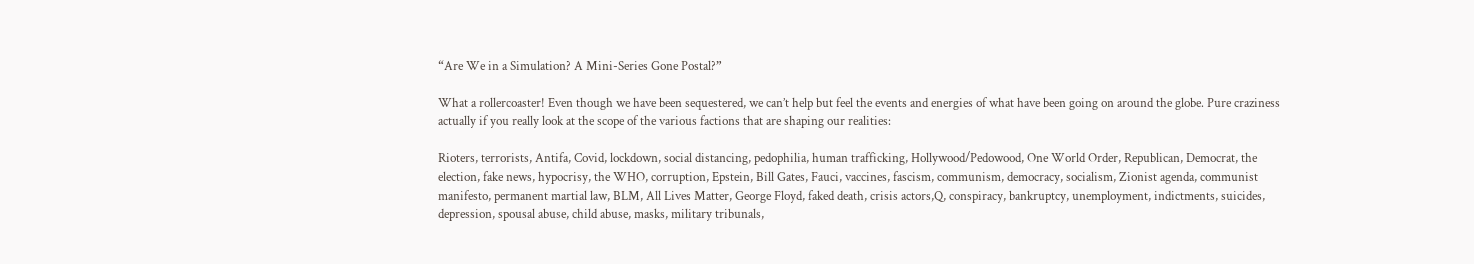“Are We in a Simulation? A Mini-Series Gone Postal?”

What a rollercoaster! Even though we have been sequestered, we can’t help but feel the events and energies of what have been going on around the globe. Pure craziness actually if you really look at the scope of the various factions that are shaping our realities:

Rioters, terrorists, Antifa, Covid, lockdown, social distancing, pedophilia, human trafficking, Hollywood/Pedowood, One World Order, Republican, Democrat, the election, fake news, hypocrisy, the WHO, corruption, Epstein, Bill Gates, Fauci, vaccines, fascism, communism, democracy, socialism, Zionist agenda, communist manifesto, permanent martial law, BLM, All Lives Matter, George Floyd, faked death, crisis actors,Q, conspiracy, bankruptcy, unemployment, indictments, suicides, depression, spousal abuse, child abuse, masks, military tribunals,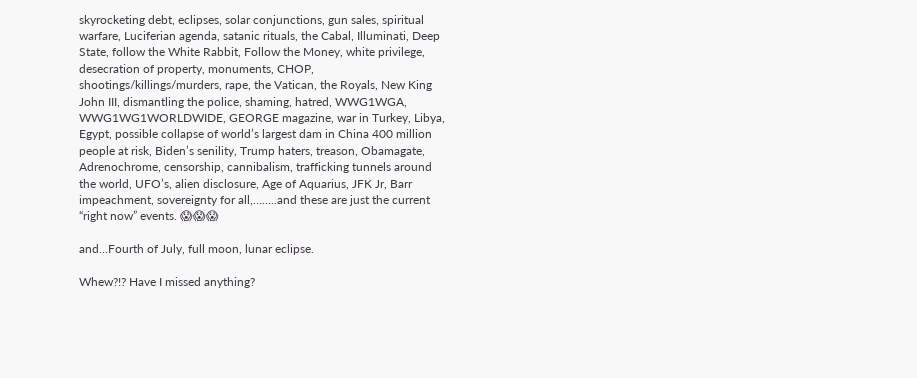skyrocketing debt, eclipses, solar conjunctions, gun sales, spiritual warfare, Luciferian agenda, satanic rituals, the Cabal, Illuminati, Deep State, follow the White Rabbit, Follow the Money, white privilege, desecration of property, monuments, CHOP, shootings/killings/murders, rape, the Vatican, the Royals, New King John III, dismantling the police, shaming, hatred, WWG1WGA, WWG1WG1WORLDWIDE, GEORGE magazine, war in Turkey, Libya, Egypt, possible collapse of world’s largest dam in China 400 million people at risk, Biden’s senility, Trump haters, treason, Obamagate, Adrenochrome, censorship, cannibalism, trafficking tunnels around the world, UFO’s, alien disclosure, Age of Aquarius, JFK Jr, Barr impeachment, sovereignty for all,……..and these are just the current “right now” events. 😱😱😱

and…Fourth of July, full moon, lunar eclipse.

Whew?!? Have I missed anything?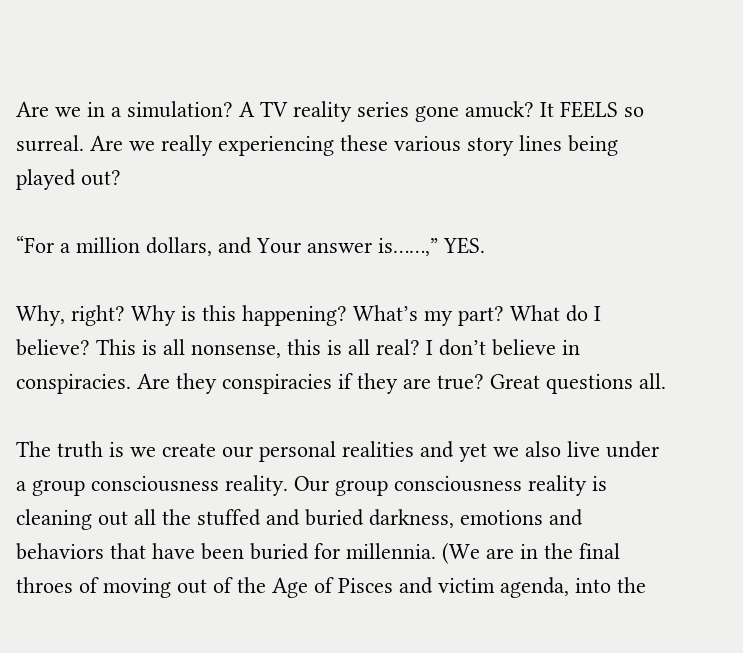Are we in a simulation? A TV reality series gone amuck? It FEELS so surreal. Are we really experiencing these various story lines being played out?

“For a million dollars, and Your answer is……,” YES.

Why, right? Why is this happening? What’s my part? What do I believe? This is all nonsense, this is all real? I don’t believe in conspiracies. Are they conspiracies if they are true? Great questions all.

The truth is we create our personal realities and yet we also live under a group consciousness reality. Our group consciousness reality is cleaning out all the stuffed and buried darkness, emotions and behaviors that have been buried for millennia. (We are in the final throes of moving out of the Age of Pisces and victim agenda, into the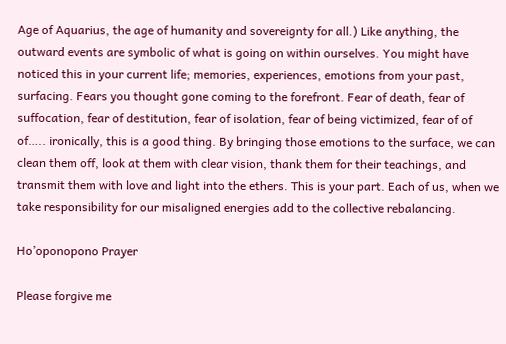Age of Aquarius, the age of humanity and sovereignty for all.) Like anything, the outward events are symbolic of what is going on within ourselves. You might have noticed this in your current life; memories, experiences, emotions from your past, surfacing. Fears you thought gone coming to the forefront. Fear of death, fear of suffocation, fear of destitution, fear of isolation, fear of being victimized, fear of of of….. ironically, this is a good thing. By bringing those emotions to the surface, we can clean them off, look at them with clear vision, thank them for their teachings, and transmit them with love and light into the ethers. This is your part. Each of us, when we take responsibility for our misaligned energies add to the collective rebalancing.

Ho’oponopono Prayer

Please forgive me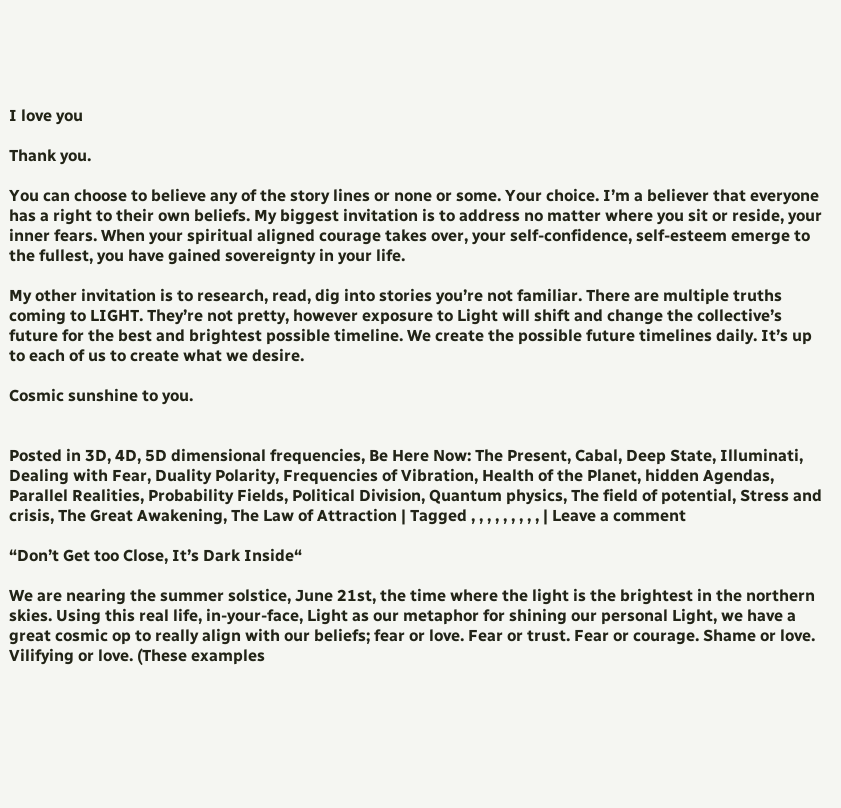I love you

Thank you.

You can choose to believe any of the story lines or none or some. Your choice. I’m a believer that everyone has a right to their own beliefs. My biggest invitation is to address no matter where you sit or reside, your inner fears. When your spiritual aligned courage takes over, your self-confidence, self-esteem emerge to the fullest, you have gained sovereignty in your life.

My other invitation is to research, read, dig into stories you’re not familiar. There are multiple truths coming to LIGHT. They’re not pretty, however exposure to Light will shift and change the collective’s future for the best and brightest possible timeline. We create the possible future timelines daily. It’s up to each of us to create what we desire.

Cosmic sunshine to you.


Posted in 3D, 4D, 5D dimensional frequencies, Be Here Now: The Present, Cabal, Deep State, Illuminati, Dealing with Fear, Duality Polarity, Frequencies of Vibration, Health of the Planet, hidden Agendas, Parallel Realities, Probability Fields, Political Division, Quantum physics, The field of potential, Stress and crisis, The Great Awakening, The Law of Attraction | Tagged , , , , , , , , , | Leave a comment

“Don’t Get too Close, It’s Dark Inside“

We are nearing the summer solstice, June 21st, the time where the light is the brightest in the northern skies. Using this real life, in-your-face, Light as our metaphor for shining our personal Light, we have a great cosmic op to really align with our beliefs; fear or love. Fear or trust. Fear or courage. Shame or love. Vilifying or love. (These examples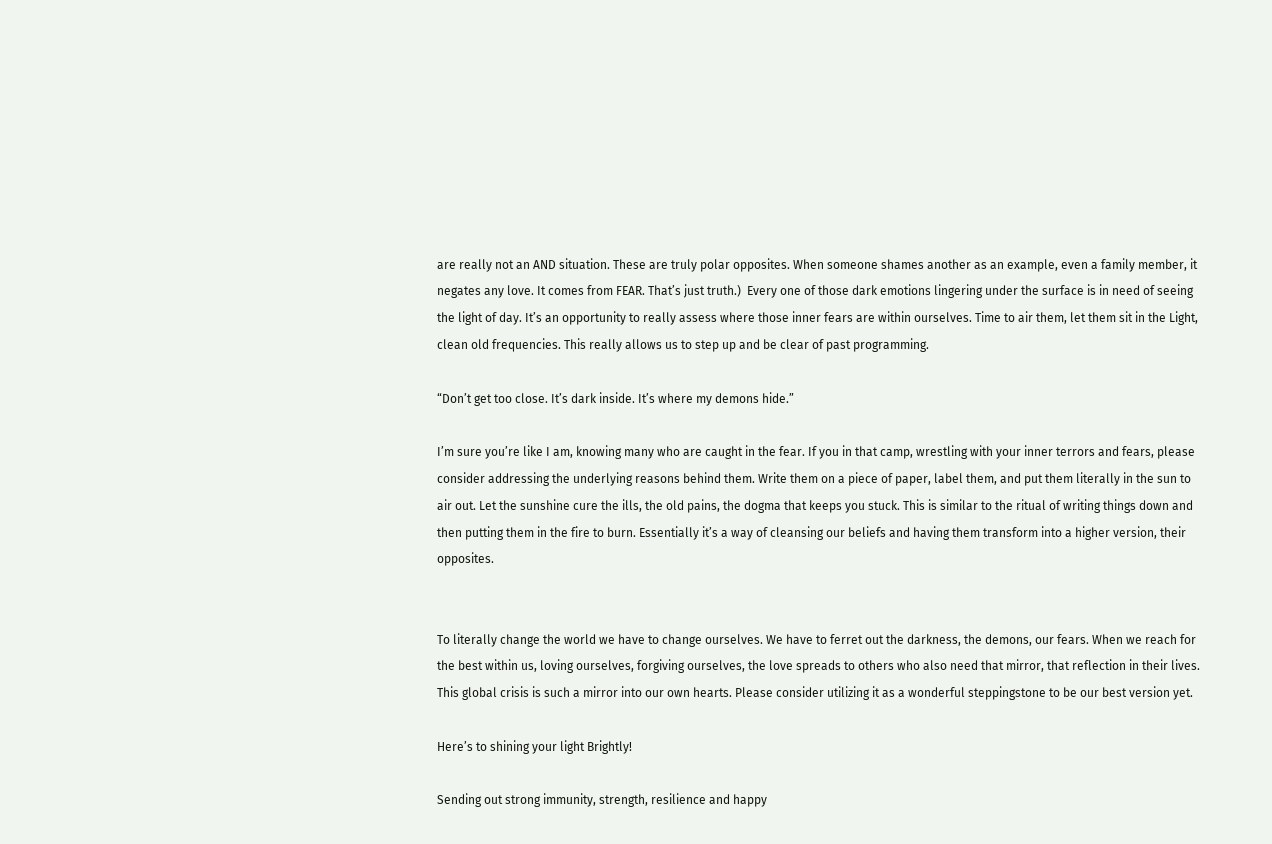are really not an AND situation. These are truly polar opposites. When someone shames another as an example, even a family member, it negates any love. It comes from FEAR. That’s just truth.)  Every one of those dark emotions lingering under the surface is in need of seeing the light of day. It’s an opportunity to really assess where those inner fears are within ourselves. Time to air them, let them sit in the Light, clean old frequencies. This really allows us to step up and be clear of past programming.

“Don’t get too close. It’s dark inside. It’s where my demons hide.”

I’m sure you’re like I am, knowing many who are caught in the fear. If you in that camp, wrestling with your inner terrors and fears, please consider addressing the underlying reasons behind them. Write them on a piece of paper, label them, and put them literally in the sun to air out. Let the sunshine cure the ills, the old pains, the dogma that keeps you stuck. This is similar to the ritual of writing things down and then putting them in the fire to burn. Essentially it’s a way of cleansing our beliefs and having them transform into a higher version, their opposites.


To literally change the world we have to change ourselves. We have to ferret out the darkness, the demons, our fears. When we reach for the best within us, loving ourselves, forgiving ourselves, the love spreads to others who also need that mirror, that reflection in their lives. This global crisis is such a mirror into our own hearts. Please consider utilizing it as a wonderful steppingstone to be our best version yet.

Here’s to shining your light Brightly!

Sending out strong immunity, strength, resilience and happy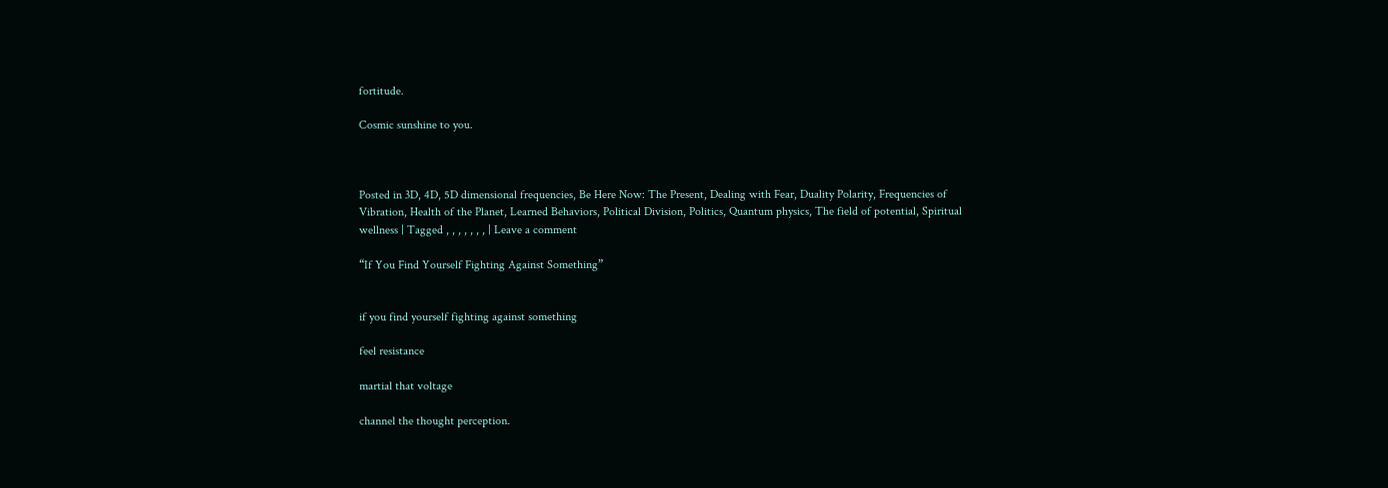fortitude.

Cosmic sunshine to you.



Posted in 3D, 4D, 5D dimensional frequencies, Be Here Now: The Present, Dealing with Fear, Duality Polarity, Frequencies of Vibration, Health of the Planet, Learned Behaviors, Political Division, Politics, Quantum physics, The field of potential, Spiritual wellness | Tagged , , , , , , , | Leave a comment

“If You Find Yourself Fighting Against Something”


if you find yourself fighting against something

feel resistance

martial that voltage

channel the thought perception.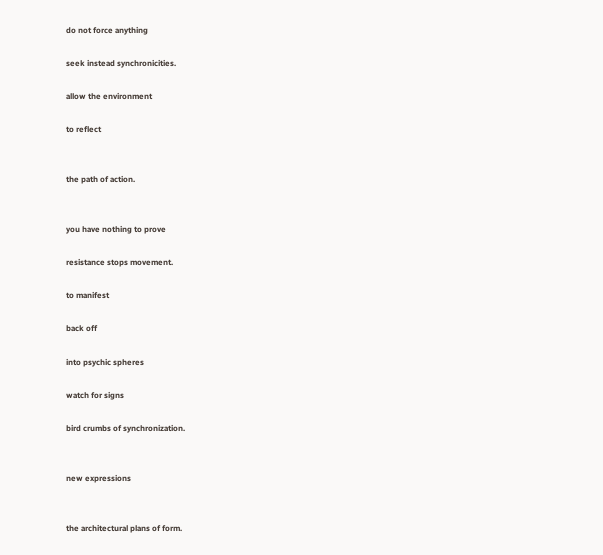do not force anything

seek instead synchronicities.

allow the environment

to reflect


the path of action.


you have nothing to prove

resistance stops movement.

to manifest

back off

into psychic spheres

watch for signs

bird crumbs of synchronization.


new expressions


the architectural plans of form.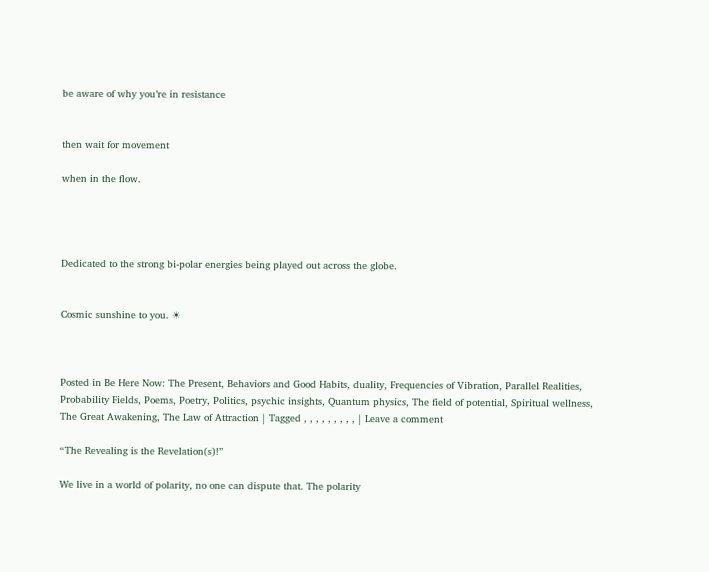be aware of why you’re in resistance


then wait for movement

when in the flow.




Dedicated to the strong bi-polar energies being played out across the globe.


Cosmic sunshine to you. ☀



Posted in Be Here Now: The Present, Behaviors and Good Habits, duality, Frequencies of Vibration, Parallel Realities, Probability Fields, Poems, Poetry, Politics, psychic insights, Quantum physics, The field of potential, Spiritual wellness, The Great Awakening, The Law of Attraction | Tagged , , , , , , , , , | Leave a comment

“The Revealing is the Revelation(s)!”

We live in a world of polarity, no one can dispute that. The polarity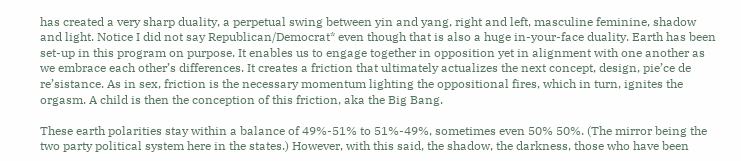has created a very sharp duality, a perpetual swing between yin and yang, right and left, masculine feminine, shadow and light. Notice I did not say Republican/Democrat* even though that is also a huge in-your-face duality. Earth has been set-up in this program on purpose. It enables us to engage together in opposition yet in alignment with one another as we embrace each other’s differences. It creates a friction that ultimately actualizes the next concept, design, pie’ce de re’sistance. As in sex, friction is the necessary momentum lighting the oppositional fires, which in turn, ignites the orgasm. A child is then the conception of this friction, aka the Big Bang.

These earth polarities stay within a balance of 49%-51% to 51%-49%, sometimes even 50% 50%. (The mirror being the two party political system here in the states.) However, with this said, the shadow, the darkness, those who have been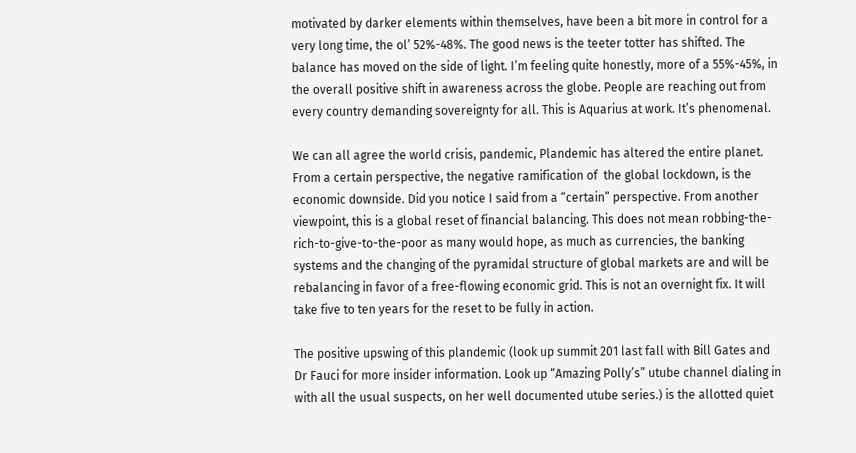motivated by darker elements within themselves, have been a bit more in control for a very long time, the ol’ 52%-48%. The good news is the teeter totter has shifted. The balance has moved on the side of light. I’m feeling quite honestly, more of a 55%-45%, in the overall positive shift in awareness across the globe. People are reaching out from every country demanding sovereignty for all. This is Aquarius at work. It’s phenomenal.

We can all agree the world crisis, pandemic, Plandemic has altered the entire planet. From a certain perspective, the negative ramification of  the global lockdown, is the economic downside. Did you notice I said from a “certain” perspective. From another viewpoint, this is a global reset of financial balancing. This does not mean robbing-the-rich-to-give-to-the-poor as many would hope, as much as currencies, the banking systems and the changing of the pyramidal structure of global markets are and will be rebalancing in favor of a free-flowing economic grid. This is not an overnight fix. It will take five to ten years for the reset to be fully in action.

The positive upswing of this plandemic (look up summit 201 last fall with Bill Gates and Dr Fauci for more insider information. Look up “Amazing Polly’s” utube channel dialing in with all the usual suspects, on her well documented utube series.) is the allotted quiet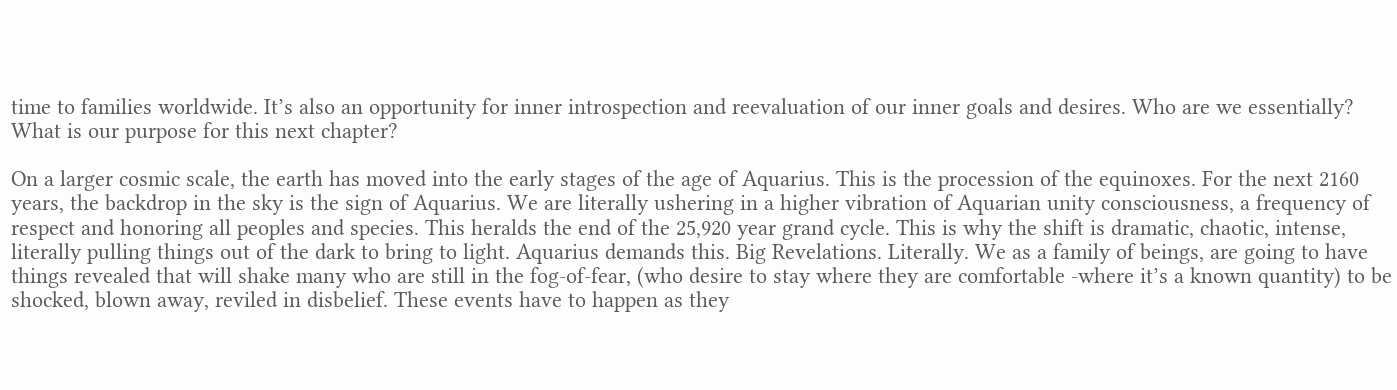time to families worldwide. It’s also an opportunity for inner introspection and reevaluation of our inner goals and desires. Who are we essentially? What is our purpose for this next chapter?

On a larger cosmic scale, the earth has moved into the early stages of the age of Aquarius. This is the procession of the equinoxes. For the next 2160 years, the backdrop in the sky is the sign of Aquarius. We are literally ushering in a higher vibration of Aquarian unity consciousness, a frequency of respect and honoring all peoples and species. This heralds the end of the 25,920 year grand cycle. This is why the shift is dramatic, chaotic, intense, literally pulling things out of the dark to bring to light. Aquarius demands this. Big Revelations. Literally. We as a family of beings, are going to have things revealed that will shake many who are still in the fog-of-fear, (who desire to stay where they are comfortable -where it’s a known quantity) to be shocked, blown away, reviled in disbelief. These events have to happen as they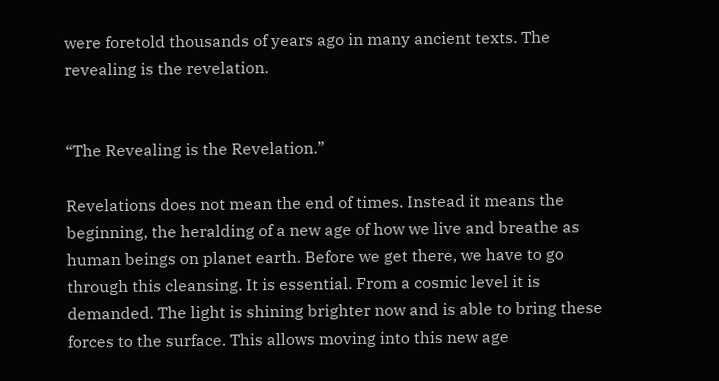were foretold thousands of years ago in many ancient texts. The revealing is the revelation.


“The Revealing is the Revelation.”

Revelations does not mean the end of times. Instead it means the beginning, the heralding of a new age of how we live and breathe as human beings on planet earth. Before we get there, we have to go through this cleansing. It is essential. From a cosmic level it is demanded. The light is shining brighter now and is able to bring these forces to the surface. This allows moving into this new age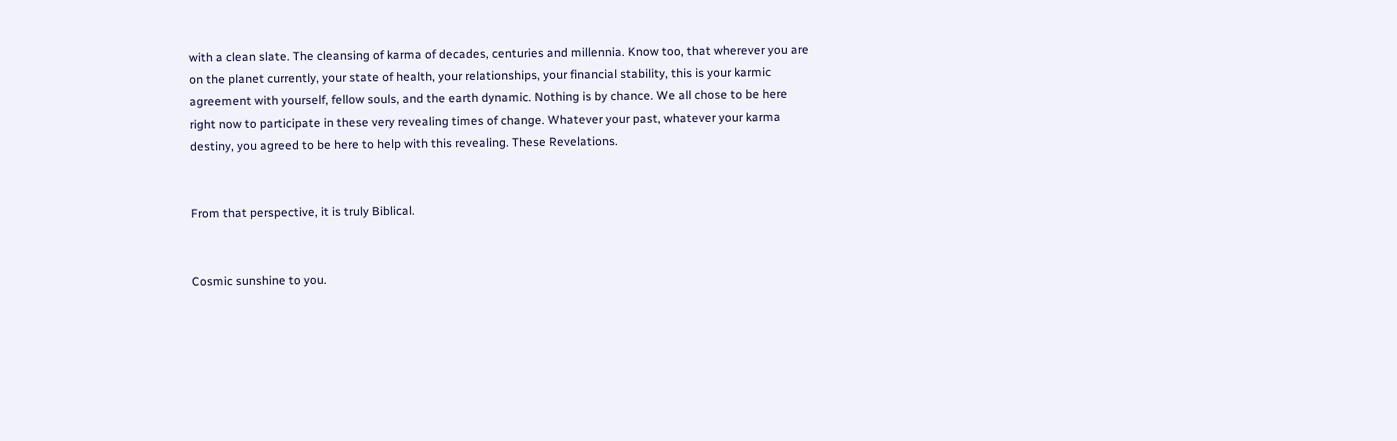with a clean slate. The cleansing of karma of decades, centuries and millennia. Know too, that wherever you are on the planet currently, your state of health, your relationships, your financial stability, this is your karmic agreement with yourself, fellow souls, and the earth dynamic. Nothing is by chance. We all chose to be here right now to participate in these very revealing times of change. Whatever your past, whatever your karma destiny, you agreed to be here to help with this revealing. These Revelations.


From that perspective, it is truly Biblical.


Cosmic sunshine to you.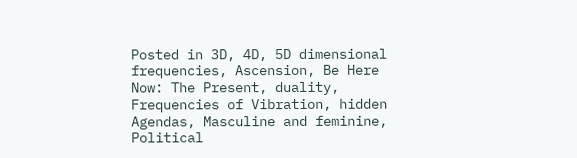Posted in 3D, 4D, 5D dimensional frequencies, Ascension, Be Here Now: The Present, duality, Frequencies of Vibration, hidden Agendas, Masculine and feminine, Political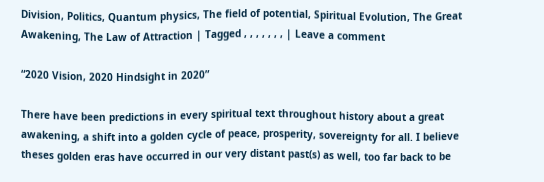Division, Politics, Quantum physics, The field of potential, Spiritual Evolution, The Great Awakening, The Law of Attraction | Tagged , , , , , , , | Leave a comment

“2020 Vision, 2020 Hindsight in 2020”

There have been predictions in every spiritual text throughout history about a great awakening, a shift into a golden cycle of peace, prosperity, sovereignty for all. I believe theses golden eras have occurred in our very distant past(s) as well, too far back to be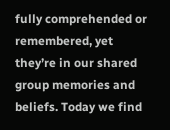fully comprehended or remembered, yet they’re in our shared group memories and beliefs. Today we find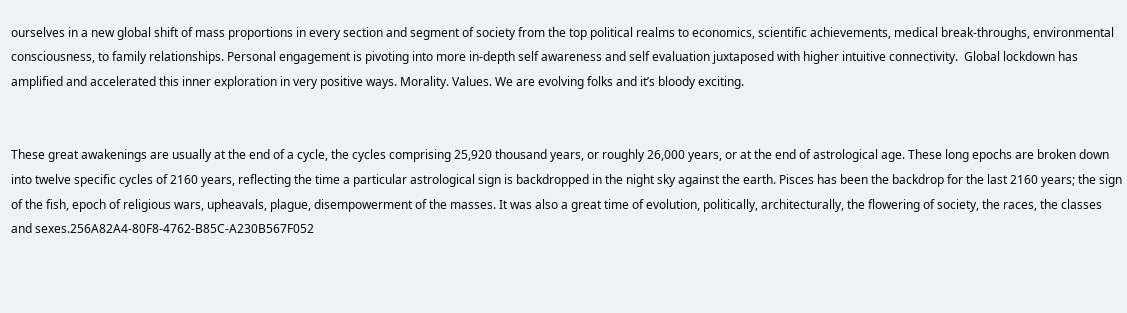ourselves in a new global shift of mass proportions in every section and segment of society from the top political realms to economics, scientific achievements, medical break-throughs, environmental consciousness, to family relationships. Personal engagement is pivoting into more in-depth self awareness and self evaluation juxtaposed with higher intuitive connectivity.  Global lockdown has amplified and accelerated this inner exploration in very positive ways. Morality. Values. We are evolving folks and it’s bloody exciting.


These great awakenings are usually at the end of a cycle, the cycles comprising 25,920 thousand years, or roughly 26,000 years, or at the end of astrological age. These long epochs are broken down into twelve specific cycles of 2160 years, reflecting the time a particular astrological sign is backdropped in the night sky against the earth. Pisces has been the backdrop for the last 2160 years; the sign of the fish, epoch of religious wars, upheavals, plague, disempowerment of the masses. It was also a great time of evolution, politically, architecturally, the flowering of society, the races, the classes and sexes.256A82A4-80F8-4762-B85C-A230B567F052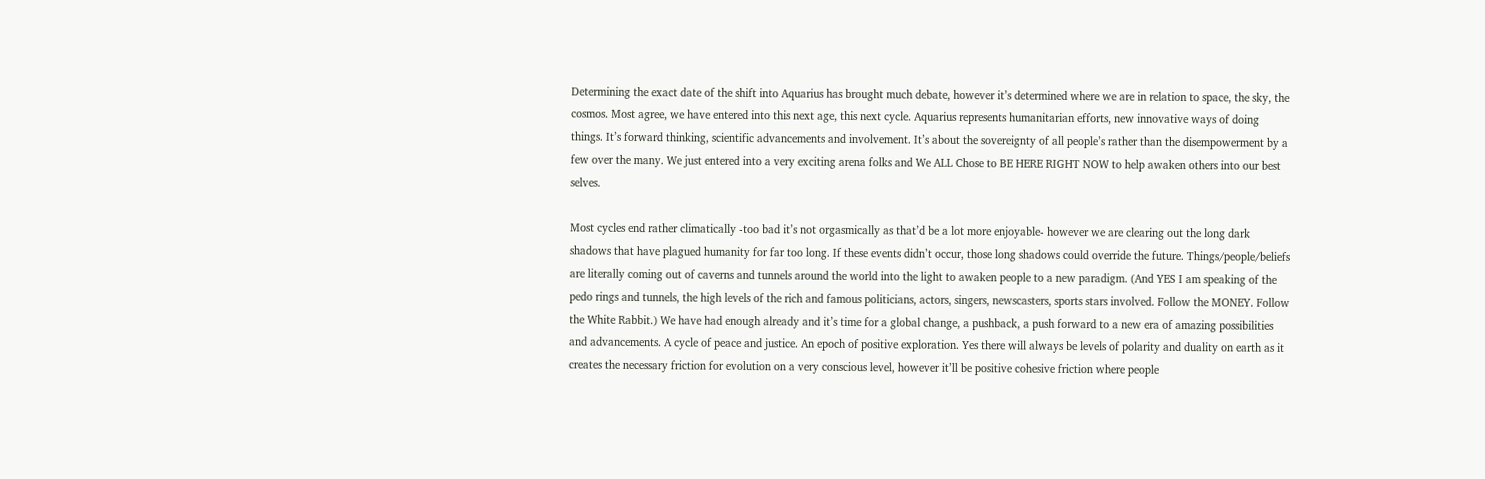Determining the exact date of the shift into Aquarius has brought much debate, however it’s determined where we are in relation to space, the sky, the cosmos. Most agree, we have entered into this next age, this next cycle. Aquarius represents humanitarian efforts, new innovative ways of doing things. It’s forward thinking, scientific advancements and involvement. It’s about the sovereignty of all people’s rather than the disempowerment by a few over the many. We just entered into a very exciting arena folks and We ALL Chose to BE HERE RIGHT NOW to help awaken others into our best selves.

Most cycles end rather climatically -too bad it’s not orgasmically as that’d be a lot more enjoyable- however we are clearing out the long dark shadows that have plagued humanity for far too long. If these events didn’t occur, those long shadows could override the future. Things/people/beliefs are literally coming out of caverns and tunnels around the world into the light to awaken people to a new paradigm. (And YES I am speaking of the pedo rings and tunnels, the high levels of the rich and famous politicians, actors, singers, newscasters, sports stars involved. Follow the MONEY. Follow the White Rabbit.) We have had enough already and it’s time for a global change, a pushback, a push forward to a new era of amazing possibilities and advancements. A cycle of peace and justice. An epoch of positive exploration. Yes there will always be levels of polarity and duality on earth as it creates the necessary friction for evolution on a very conscious level, however it’ll be positive cohesive friction where people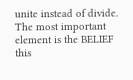unite instead of divide. The most important element is the BELIEF this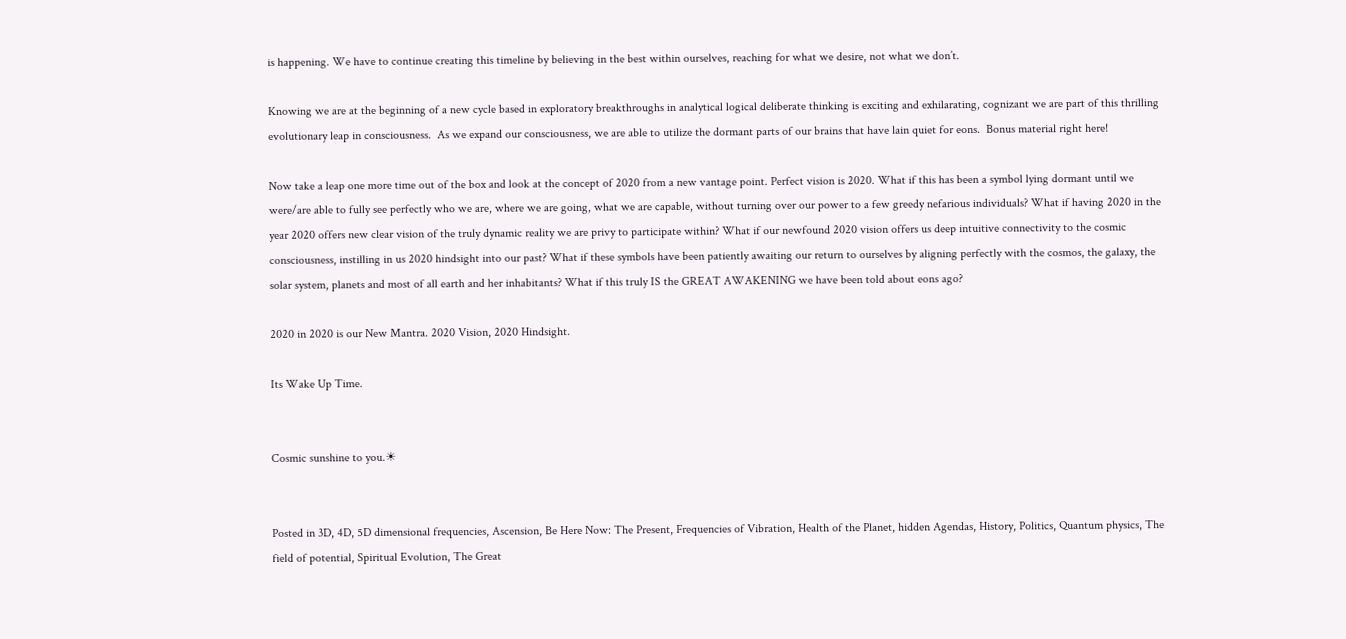is happening. We have to continue creating this timeline by believing in the best within ourselves, reaching for what we desire, not what we don’t.

Knowing we are at the beginning of a new cycle based in exploratory breakthroughs in analytical logical deliberate thinking is exciting and exhilarating, cognizant we are part of this thrilling evolutionary leap in consciousness.  As we expand our consciousness, we are able to utilize the dormant parts of our brains that have lain quiet for eons.  Bonus material right here!

Now take a leap one more time out of the box and look at the concept of 2020 from a new vantage point. Perfect vision is 2020. What if this has been a symbol lying dormant until we were/are able to fully see perfectly who we are, where we are going, what we are capable, without turning over our power to a few greedy nefarious individuals? What if having 2020 in the year 2020 offers new clear vision of the truly dynamic reality we are privy to participate within? What if our newfound 2020 vision offers us deep intuitive connectivity to the cosmic consciousness, instilling in us 2020 hindsight into our past? What if these symbols have been patiently awaiting our return to ourselves by aligning perfectly with the cosmos, the galaxy, the solar system, planets and most of all earth and her inhabitants? What if this truly IS the GREAT AWAKENING we have been told about eons ago?

2020 in 2020 is our New Mantra. 2020 Vision, 2020 Hindsight.

Its Wake Up Time.


Cosmic sunshine to you.☀


Posted in 3D, 4D, 5D dimensional frequencies, Ascension, Be Here Now: The Present, Frequencies of Vibration, Health of the Planet, hidden Agendas, History, Politics, Quantum physics, The field of potential, Spiritual Evolution, The Great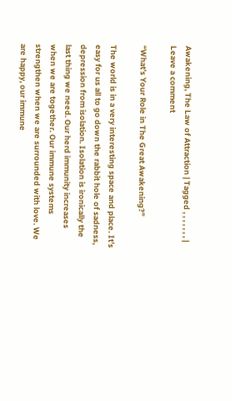Awakening, The Law of Attraction | Tagged , , , , , , , | Leave a comment

“What’s Your Role in The Great Awakening?”

The world is in a very interesting space and place. It’s easy for us all to go down the rabbit hole of sadness, depression from isolation. Isolation is ironically the last thing we need. Our herd immunity increases when we are together. Our immune systems strengthen when we are surrounded with love. We are happy, our immune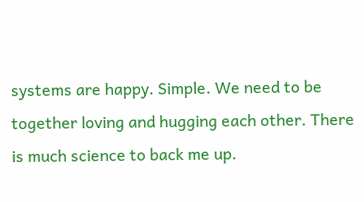systems are happy. Simple. We need to be together loving and hugging each other. There is much science to back me up.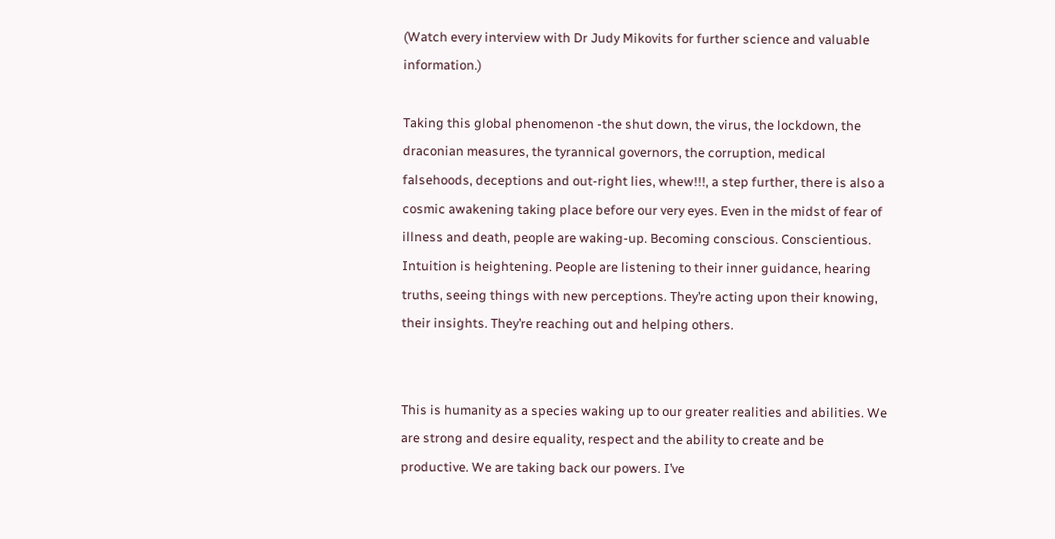(Watch every interview with Dr Judy Mikovits for further science and valuable information.)

Taking this global phenomenon -the shut down, the virus, the lockdown, the draconian measures, the tyrannical governors, the corruption, medical falsehoods, deceptions and out-right lies, whew!!!, a step further, there is also a cosmic awakening taking place before our very eyes. Even in the midst of fear of illness and death, people are waking-up. Becoming conscious. Conscientious. Intuition is heightening. People are listening to their inner guidance, hearing truths, seeing things with new perceptions. They’re acting upon their knowing, their insights. They’re reaching out and helping others.


This is humanity as a species waking up to our greater realities and abilities. We are strong and desire equality, respect and the ability to create and be productive. We are taking back our powers. I’ve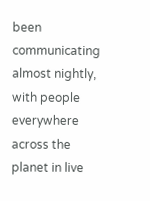been communicating almost nightly, with people everywhere across the planet in live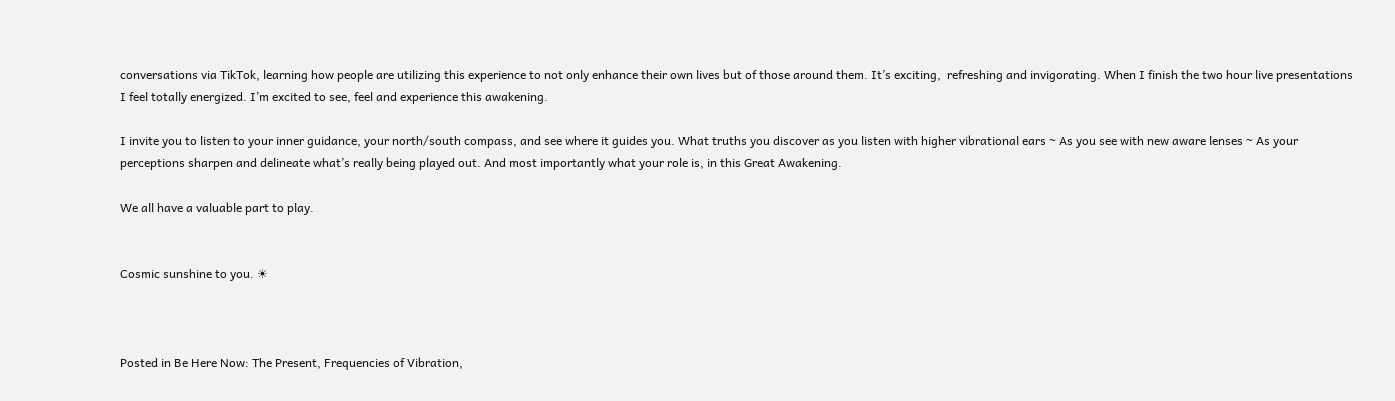conversations via TikTok, learning how people are utilizing this experience to not only enhance their own lives but of those around them. It’s exciting,  refreshing and invigorating. When I finish the two hour live presentations I feel totally energized. I’m excited to see, feel and experience this awakening.

I invite you to listen to your inner guidance, your north/south compass, and see where it guides you. What truths you discover as you listen with higher vibrational ears ~ As you see with new aware lenses ~ As your perceptions sharpen and delineate what’s really being played out. And most importantly what your role is, in this Great Awakening.

We all have a valuable part to play.


Cosmic sunshine to you. ☀



Posted in Be Here Now: The Present, Frequencies of Vibration,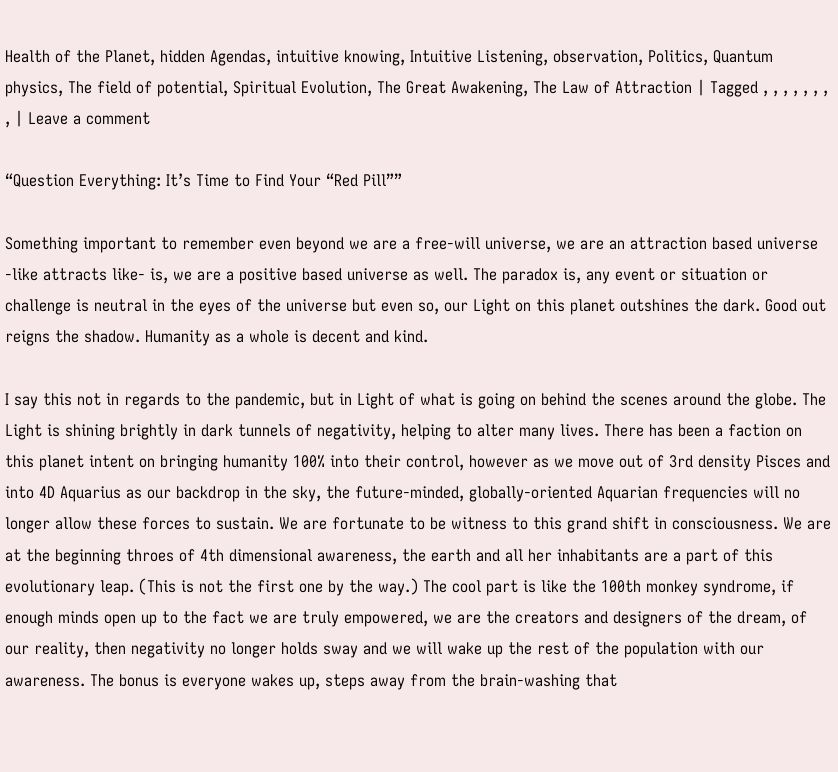Health of the Planet, hidden Agendas, intuitive knowing, Intuitive Listening, observation, Politics, Quantum physics, The field of potential, Spiritual Evolution, The Great Awakening, The Law of Attraction | Tagged , , , , , , , , | Leave a comment

“Question Everything: It’s Time to Find Your “Red Pill””

Something important to remember even beyond we are a free-will universe, we are an attraction based universe -like attracts like- is, we are a positive based universe as well. The paradox is, any event or situation or challenge is neutral in the eyes of the universe but even so, our Light on this planet outshines the dark. Good out reigns the shadow. Humanity as a whole is decent and kind.

I say this not in regards to the pandemic, but in Light of what is going on behind the scenes around the globe. The
Light is shining brightly in dark tunnels of negativity, helping to alter many lives. There has been a faction on this planet intent on bringing humanity 100% into their control, however as we move out of 3rd density Pisces and into 4D Aquarius as our backdrop in the sky, the future-minded, globally-oriented Aquarian frequencies will no longer allow these forces to sustain. We are fortunate to be witness to this grand shift in consciousness. We are at the beginning throes of 4th dimensional awareness, the earth and all her inhabitants are a part of this evolutionary leap. (This is not the first one by the way.) The cool part is like the 100th monkey syndrome, if enough minds open up to the fact we are truly empowered, we are the creators and designers of the dream, of our reality, then negativity no longer holds sway and we will wake up the rest of the population with our awareness. The bonus is everyone wakes up, steps away from the brain-washing that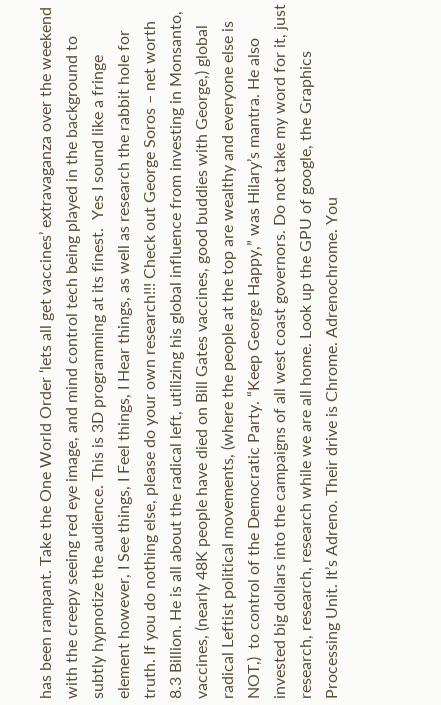has been rampant. Take the One World Order ‘lets all get vaccines’ extravaganza over the weekend with the creepy seeing red eye image, and mind control tech being played in the background to subtly hypnotize the audience. This is 3D programming at its finest.  Yes I sound like a fringe element however, I See things, I Feel things, I Hear things, as well as research the rabbit hole for truth. If you do nothing else, please do your own research!!! Check out George Soros – net worth 8.3 Billion. He is all about the radical left, utilizing his global influence from investing in Monsanto, vaccines, (nearly 48K people have died on Bill Gates vaccines, good buddies with George,) global radical Leftist political movements, (where the people at the top are wealthy and everyone else is NOT,)  to control of the Democratic Party. “Keep George Happy,” was Hilary’s mantra. He also invested big dollars into the campaigns of all west coast governors. Do not take my word for it, just research, research, research while we are all home. Look up the GPU of google, the Graphics Processing Unit. It’s Adreno. Their drive is Chrome. Adrenochrome. You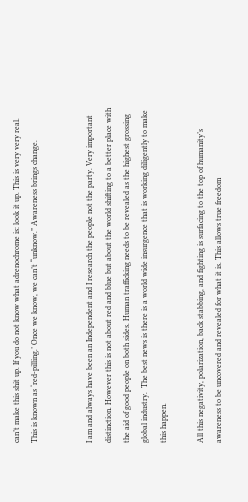can’t make this shit up. If you do not know what adrenochrome is: look it up. This is very very real. This is known as ‘red-pilling.’ Once we know, we can’t “unknow.” Awareness brings change.


I am and always have been an Independent and I research the people not the party. Very important distinction. However this is not about red and blue but about the world shifting to a better place with the aid of good people on both sides. Human trafficking needs to be revealed as the highest grossing global industry.  The best news is there is a world wide insurgence that is working diligently to make this happen.

All this negativity, polarization, back stabbing, and fighting is surfacing to the top of humanity’s awareness to be uncovered and revealed for what it is. This allows true freedom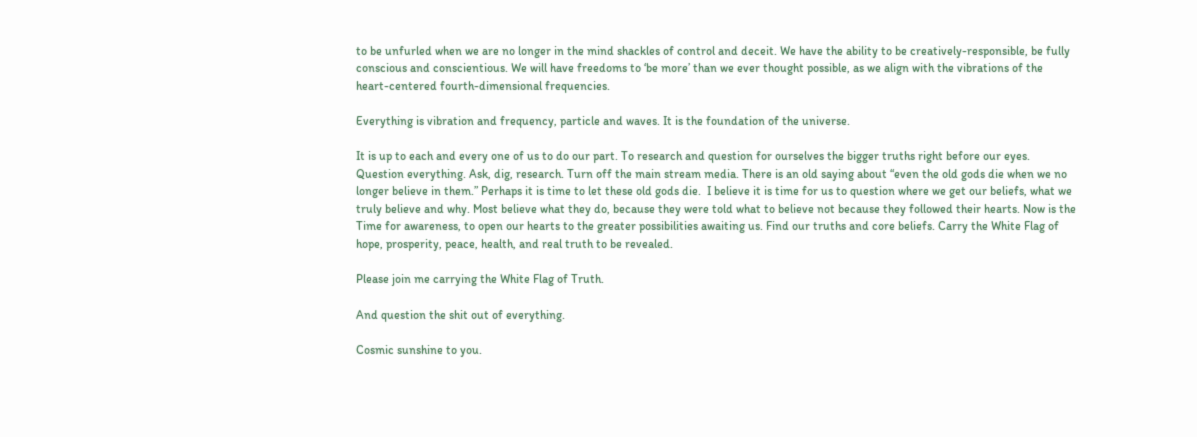to be unfurled when we are no longer in the mind shackles of control and deceit. We have the ability to be creatively-responsible, be fully conscious and conscientious. We will have freedoms to ‘be more’ than we ever thought possible, as we align with the vibrations of the heart-centered fourth-dimensional frequencies.

Everything is vibration and frequency, particle and waves. It is the foundation of the universe.

It is up to each and every one of us to do our part. To research and question for ourselves the bigger truths right before our eyes. Question everything. Ask, dig, research. Turn off the main stream media. There is an old saying about “even the old gods die when we no longer believe in them.” Perhaps it is time to let these old gods die.  I believe it is time for us to question where we get our beliefs, what we truly believe and why. Most believe what they do, because they were told what to believe not because they followed their hearts. Now is the Time for awareness, to open our hearts to the greater possibilities awaiting us. Find our truths and core beliefs. Carry the White Flag of hope, prosperity, peace, health, and real truth to be revealed.

Please join me carrying the White Flag of Truth.

And question the shit out of everything.

Cosmic sunshine to you.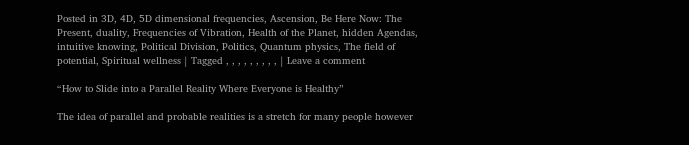Posted in 3D, 4D, 5D dimensional frequencies, Ascension, Be Here Now: The Present, duality, Frequencies of Vibration, Health of the Planet, hidden Agendas, intuitive knowing, Political Division, Politics, Quantum physics, The field of potential, Spiritual wellness | Tagged , , , , , , , , , | Leave a comment

“How to Slide into a Parallel Reality Where Everyone is Healthy”

The idea of parallel and probable realities is a stretch for many people however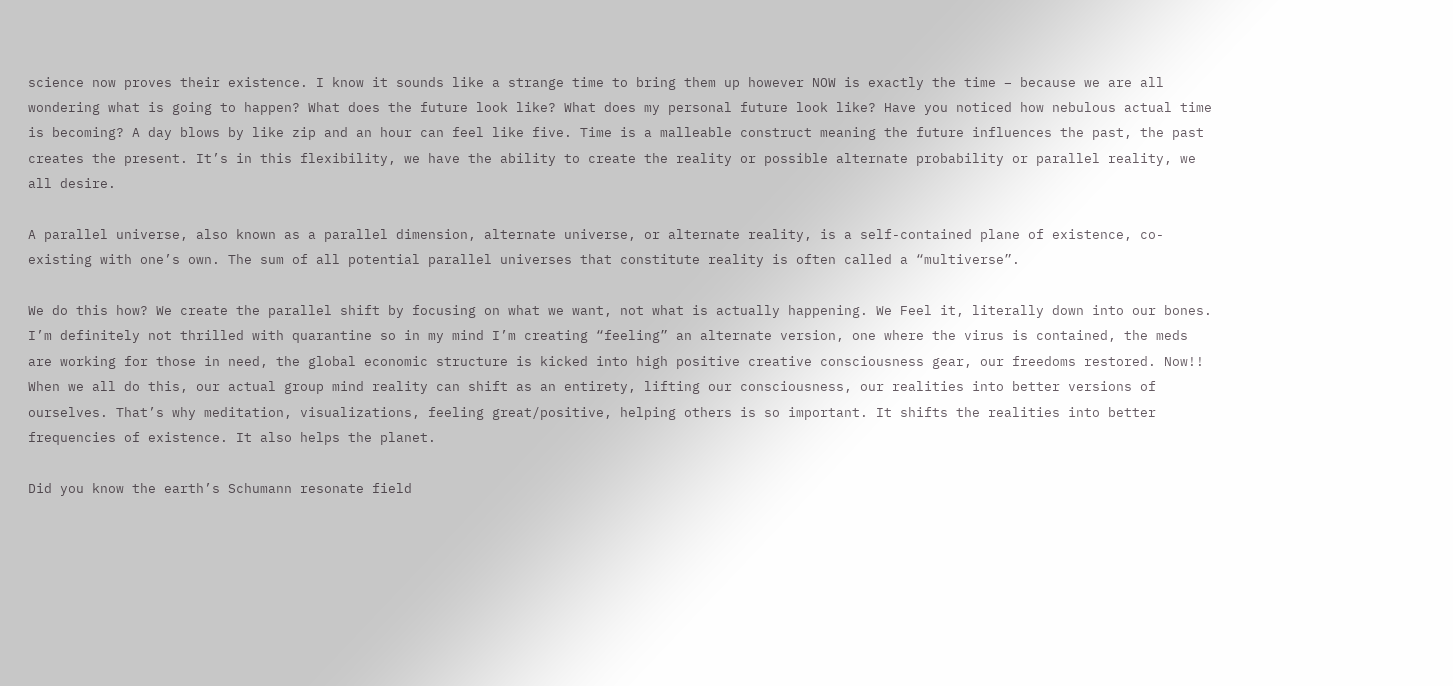science now proves their existence. I know it sounds like a strange time to bring them up however NOW is exactly the time – because we are all wondering what is going to happen? What does the future look like? What does my personal future look like? Have you noticed how nebulous actual time is becoming? A day blows by like zip and an hour can feel like five. Time is a malleable construct meaning the future influences the past, the past creates the present. It’s in this flexibility, we have the ability to create the reality or possible alternate probability or parallel reality, we all desire.

A parallel universe, also known as a parallel dimension, alternate universe, or alternate reality, is a self-contained plane of existence, co-existing with one’s own. The sum of all potential parallel universes that constitute reality is often called a “multiverse”.

We do this how? We create the parallel shift by focusing on what we want, not what is actually happening. We Feel it, literally down into our bones.  I’m definitely not thrilled with quarantine so in my mind I’m creating “feeling” an alternate version, one where the virus is contained, the meds are working for those in need, the global economic structure is kicked into high positive creative consciousness gear, our freedoms restored. Now!!  When we all do this, our actual group mind reality can shift as an entirety, lifting our consciousness, our realities into better versions of ourselves. That’s why meditation, visualizations, feeling great/positive, helping others is so important. It shifts the realities into better frequencies of existence. It also helps the planet.

Did you know the earth’s Schumann resonate field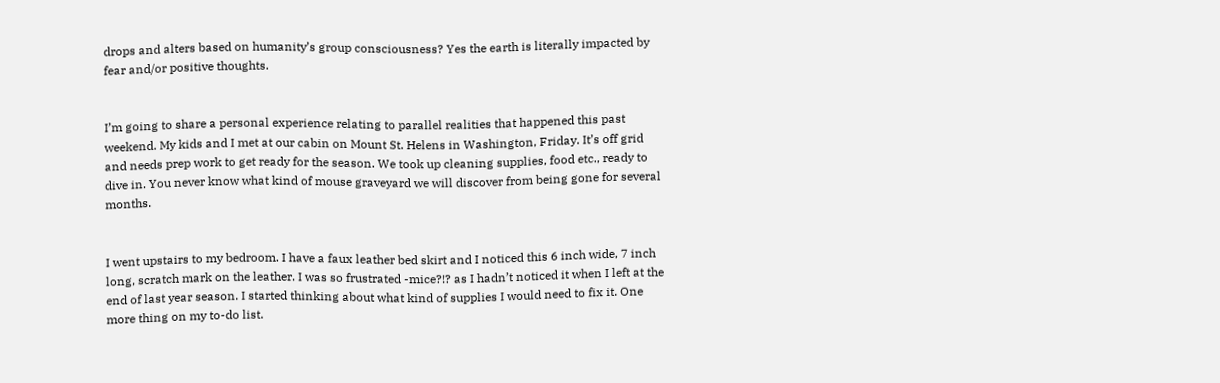drops and alters based on humanity’s group consciousness? Yes the earth is literally impacted by fear and/or positive thoughts.


I’m going to share a personal experience relating to parallel realities that happened this past weekend. My kids and I met at our cabin on Mount St. Helens in Washington, Friday. It’s off grid and needs prep work to get ready for the season. We took up cleaning supplies, food etc., ready to dive in. You never know what kind of mouse graveyard we will discover from being gone for several months.


I went upstairs to my bedroom. I have a faux leather bed skirt and I noticed this 6 inch wide, 7 inch long, scratch mark on the leather. I was so frustrated -mice?!? as I hadn’t noticed it when I left at the end of last year season. I started thinking about what kind of supplies I would need to fix it. One more thing on my to-do list.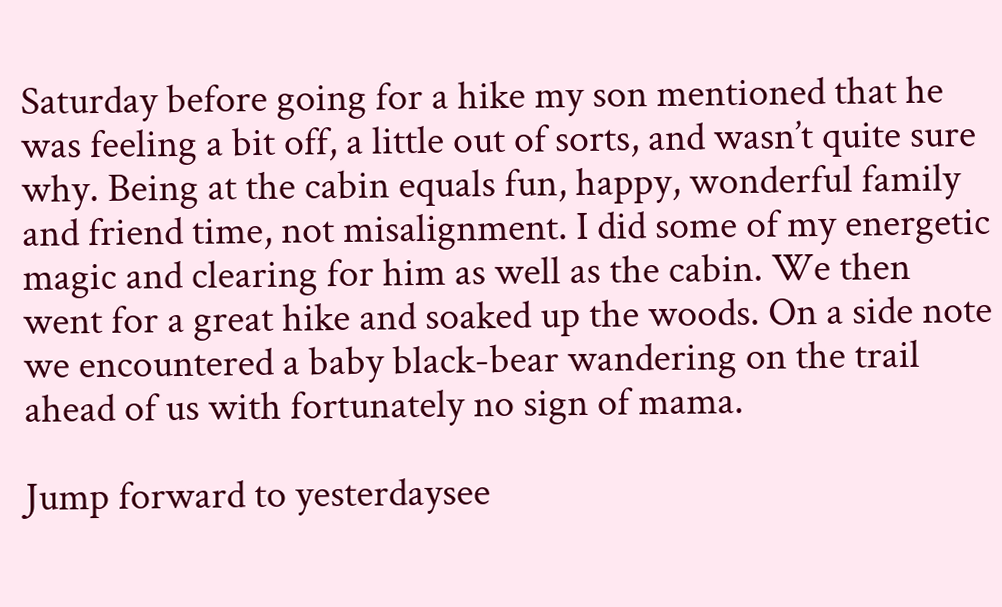Saturday before going for a hike my son mentioned that he was feeling a bit off, a little out of sorts, and wasn’t quite sure why. Being at the cabin equals fun, happy, wonderful family and friend time, not misalignment. I did some of my energetic magic and clearing for him as well as the cabin. We then went for a great hike and soaked up the woods. On a side note we encountered a baby black-bear wandering on the trail ahead of us with fortunately no sign of mama.

Jump forward to yesterdaysee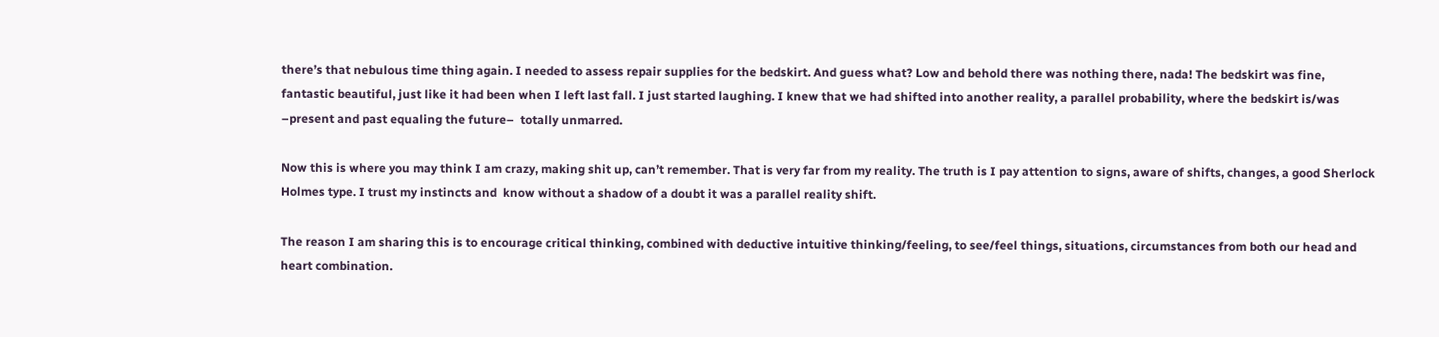there’s that nebulous time thing again. I needed to assess repair supplies for the bedskirt. And guess what? Low and behold there was nothing there, nada! The bedskirt was fine, fantastic beautiful, just like it had been when I left last fall. I just started laughing. I knew that we had shifted into another reality, a parallel probability, where the bedskirt is/was  –present and past equaling the future–  totally unmarred.

Now this is where you may think I am crazy, making shit up, can’t remember. That is very far from my reality. The truth is I pay attention to signs, aware of shifts, changes, a good Sherlock Holmes type. I trust my instincts and  know without a shadow of a doubt it was a parallel reality shift.

The reason I am sharing this is to encourage critical thinking, combined with deductive intuitive thinking/feeling, to see/feel things, situations, circumstances from both our head and heart combination.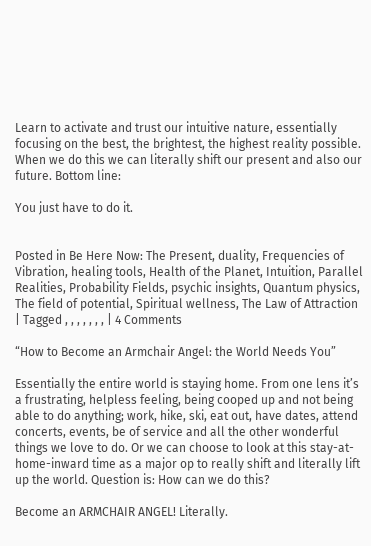Learn to activate and trust our intuitive nature, essentially focusing on the best, the brightest, the highest reality possible. When we do this we can literally shift our present and also our future. Bottom line:

You just have to do it.


Posted in Be Here Now: The Present, duality, Frequencies of Vibration, healing tools, Health of the Planet, Intuition, Parallel Realities, Probability Fields, psychic insights, Quantum physics, The field of potential, Spiritual wellness, The Law of Attraction | Tagged , , , , , , , | 4 Comments

“How to Become an Armchair Angel: the World Needs You”

Essentially the entire world is staying home. From one lens it’s a frustrating, helpless feeling, being cooped up and not being able to do anything; work, hike, ski, eat out, have dates, attend concerts, events, be of service and all the other wonderful things we love to do. Or we can choose to look at this stay-at-home-inward time as a major op to really shift and literally lift up the world. Question is: How can we do this?

Become an ARMCHAIR ANGEL! Literally.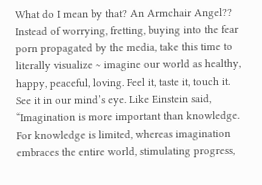What do I mean by that? An Armchair Angel??  Instead of worrying, fretting, buying into the fear porn propagated by the media, take this time to literally visualize ~ imagine our world as healthy, happy, peaceful, loving. Feel it, taste it, touch it. See it in our mind’s eye. Like Einstein said, “Imagination is more important than knowledge. For knowledge is limited, whereas imagination embraces the entire world, stimulating progress,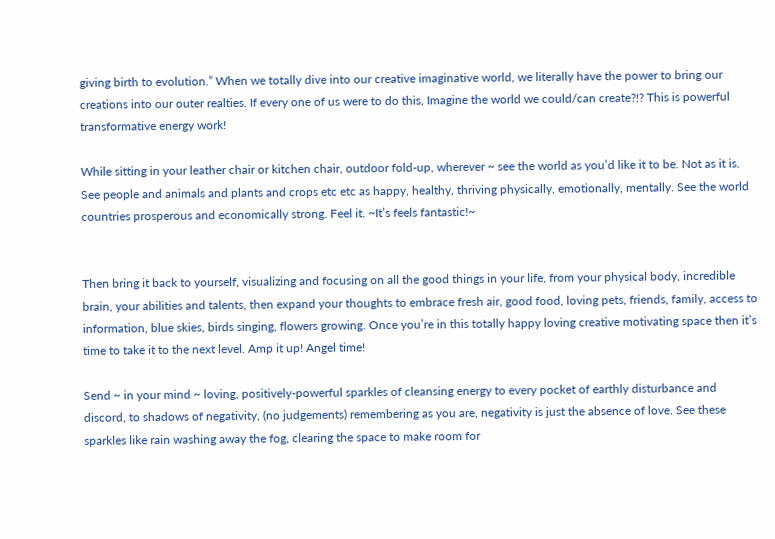giving birth to evolution.” When we totally dive into our creative imaginative world, we literally have the power to bring our creations into our outer realties. If every one of us were to do this, Imagine the world we could/can create?!? This is powerful transformative energy work!

While sitting in your leather chair or kitchen chair, outdoor fold-up, wherever ~ see the world as you’d like it to be. Not as it is. See people and animals and plants and crops etc etc as happy, healthy, thriving physically, emotionally, mentally. See the world countries prosperous and economically strong. Feel it. ~It’s feels fantastic!~


Then bring it back to yourself, visualizing and focusing on all the good things in your life, from your physical body, incredible brain, your abilities and talents, then expand your thoughts to embrace fresh air, good food, loving pets, friends, family, access to information, blue skies, birds singing, flowers growing. Once you’re in this totally happy loving creative motivating space then it’s time to take it to the next level. Amp it up! Angel time!

Send ~ in your mind ~ loving, positively-powerful sparkles of cleansing energy to every pocket of earthly disturbance and discord, to shadows of negativity, (no judgements) remembering as you are, negativity is just the absence of love. See these sparkles like rain washing away the fog, clearing the space to make room for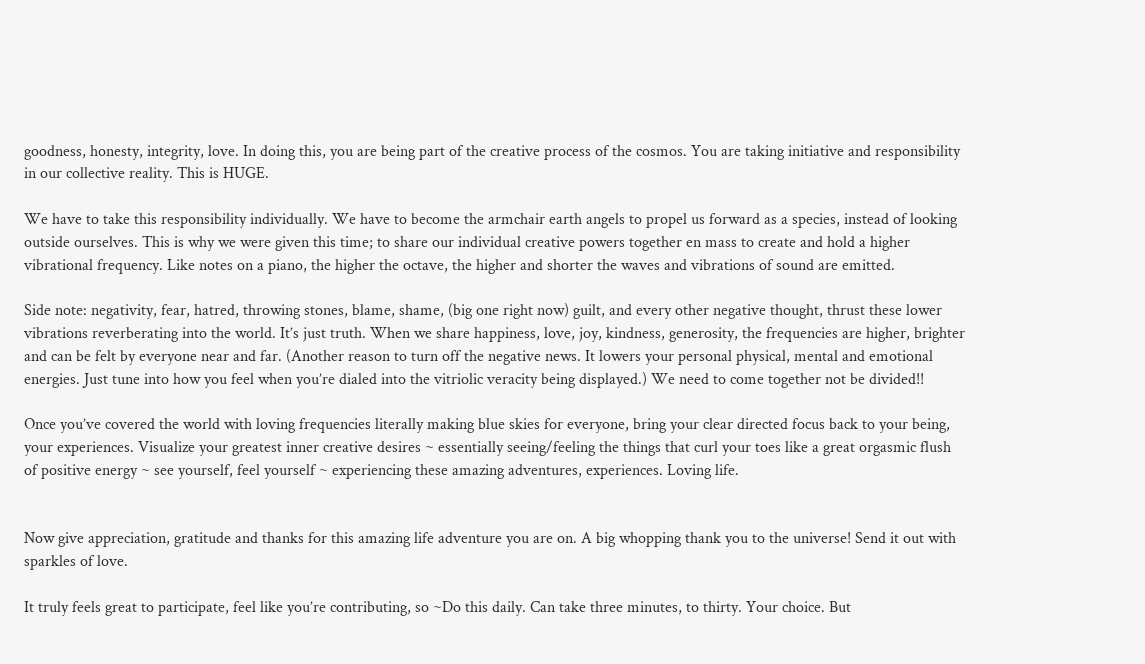goodness, honesty, integrity, love. In doing this, you are being part of the creative process of the cosmos. You are taking initiative and responsibility in our collective reality. This is HUGE.

We have to take this responsibility individually. We have to become the armchair earth angels to propel us forward as a species, instead of looking outside ourselves. This is why we were given this time; to share our individual creative powers together en mass to create and hold a higher vibrational frequency. Like notes on a piano, the higher the octave, the higher and shorter the waves and vibrations of sound are emitted.

Side note: negativity, fear, hatred, throwing stones, blame, shame, (big one right now) guilt, and every other negative thought, thrust these lower vibrations reverberating into the world. It’s just truth. When we share happiness, love, joy, kindness, generosity, the frequencies are higher, brighter and can be felt by everyone near and far. (Another reason to turn off the negative news. It lowers your personal physical, mental and emotional energies. Just tune into how you feel when you’re dialed into the vitriolic veracity being displayed.) We need to come together not be divided!!

Once you’ve covered the world with loving frequencies literally making blue skies for everyone, bring your clear directed focus back to your being, your experiences. Visualize your greatest inner creative desires ~ essentially seeing/feeling the things that curl your toes like a great orgasmic flush of positive energy ~ see yourself, feel yourself ~ experiencing these amazing adventures, experiences. Loving life.


Now give appreciation, gratitude and thanks for this amazing life adventure you are on. A big whopping thank you to the universe! Send it out with sparkles of love.

It truly feels great to participate, feel like you’re contributing, so ~Do this daily. Can take three minutes, to thirty. Your choice. But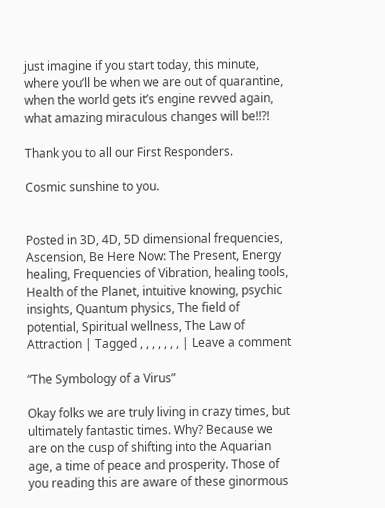just imagine if you start today, this minute, where you’ll be when we are out of quarantine, when the world gets it’s engine revved again, what amazing miraculous changes will be!!?!

Thank you to all our First Responders.

Cosmic sunshine to you.


Posted in 3D, 4D, 5D dimensional frequencies, Ascension, Be Here Now: The Present, Energy healing, Frequencies of Vibration, healing tools, Health of the Planet, intuitive knowing, psychic insights, Quantum physics, The field of potential, Spiritual wellness, The Law of Attraction | Tagged , , , , , , , | Leave a comment

“The Symbology of a Virus”

Okay folks we are truly living in crazy times, but ultimately fantastic times. Why? Because we  are on the cusp of shifting into the Aquarian age, a time of peace and prosperity. Those of you reading this are aware of these ginormous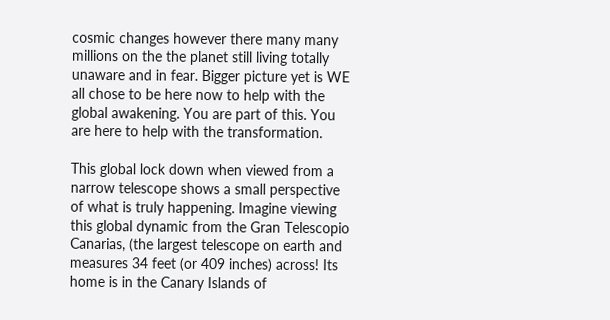cosmic changes however there many many millions on the the planet still living totally unaware and in fear. Bigger picture yet is WE all chose to be here now to help with the global awakening. You are part of this. You are here to help with the transformation.

This global lock down when viewed from a narrow telescope shows a small perspective of what is truly happening. Imagine viewing this global dynamic from the Gran Telescopio Canarias, (the largest telescope on earth and measures 34 feet (or 409 inches) across! Its home is in the Canary Islands of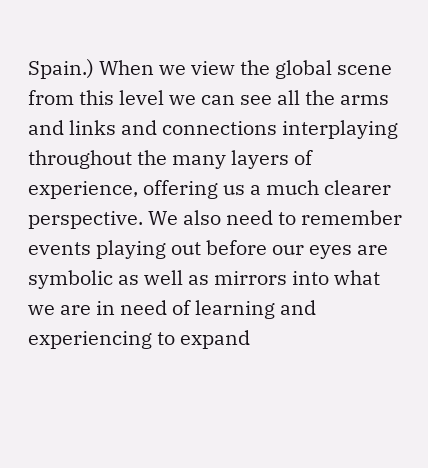Spain.) When we view the global scene from this level we can see all the arms and links and connections interplaying throughout the many layers of experience, offering us a much clearer perspective. We also need to remember events playing out before our eyes are symbolic as well as mirrors into what we are in need of learning and experiencing to expand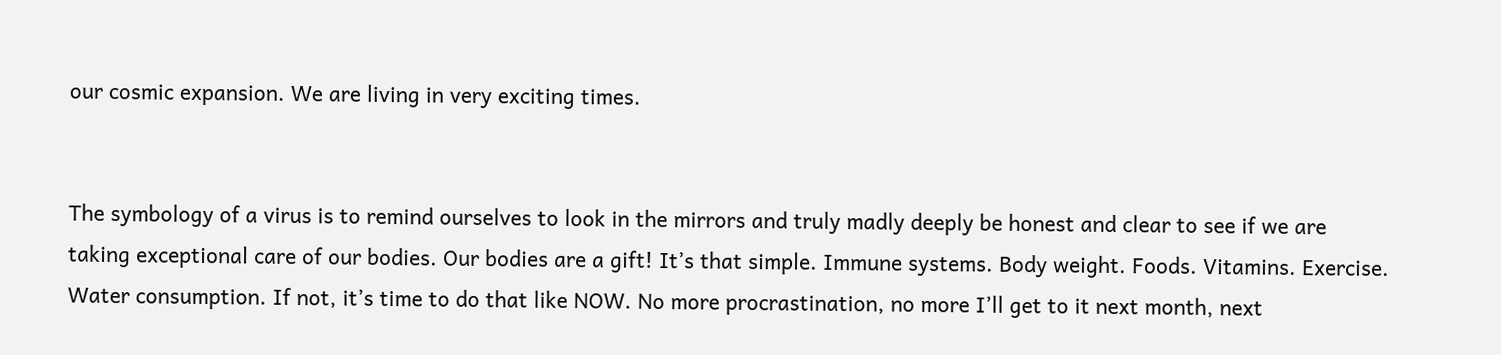our cosmic expansion. We are living in very exciting times.


The symbology of a virus is to remind ourselves to look in the mirrors and truly madly deeply be honest and clear to see if we are taking exceptional care of our bodies. Our bodies are a gift! It’s that simple. Immune systems. Body weight. Foods. Vitamins. Exercise. Water consumption. If not, it’s time to do that like NOW. No more procrastination, no more I’ll get to it next month, next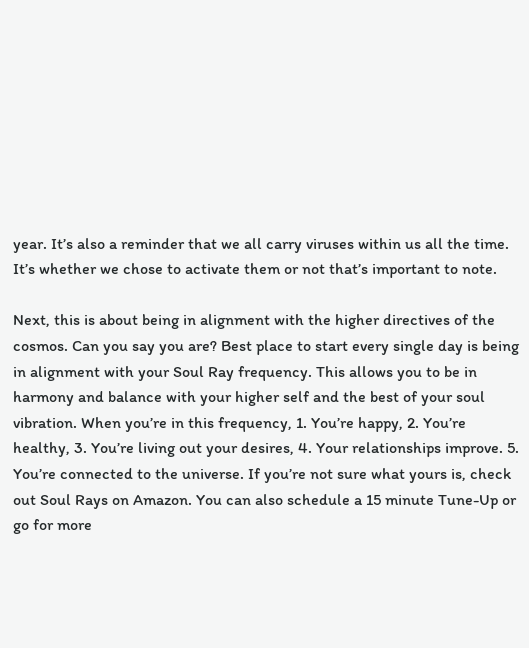year. It’s also a reminder that we all carry viruses within us all the time. It’s whether we chose to activate them or not that’s important to note.

Next, this is about being in alignment with the higher directives of the cosmos. Can you say you are? Best place to start every single day is being in alignment with your Soul Ray frequency. This allows you to be in harmony and balance with your higher self and the best of your soul vibration. When you’re in this frequency, 1. You’re happy, 2. You’re healthy, 3. You’re living out your desires, 4. Your relationships improve. 5. You’re connected to the universe. If you’re not sure what yours is, check out Soul Rays on Amazon. You can also schedule a 15 minute Tune-Up or go for more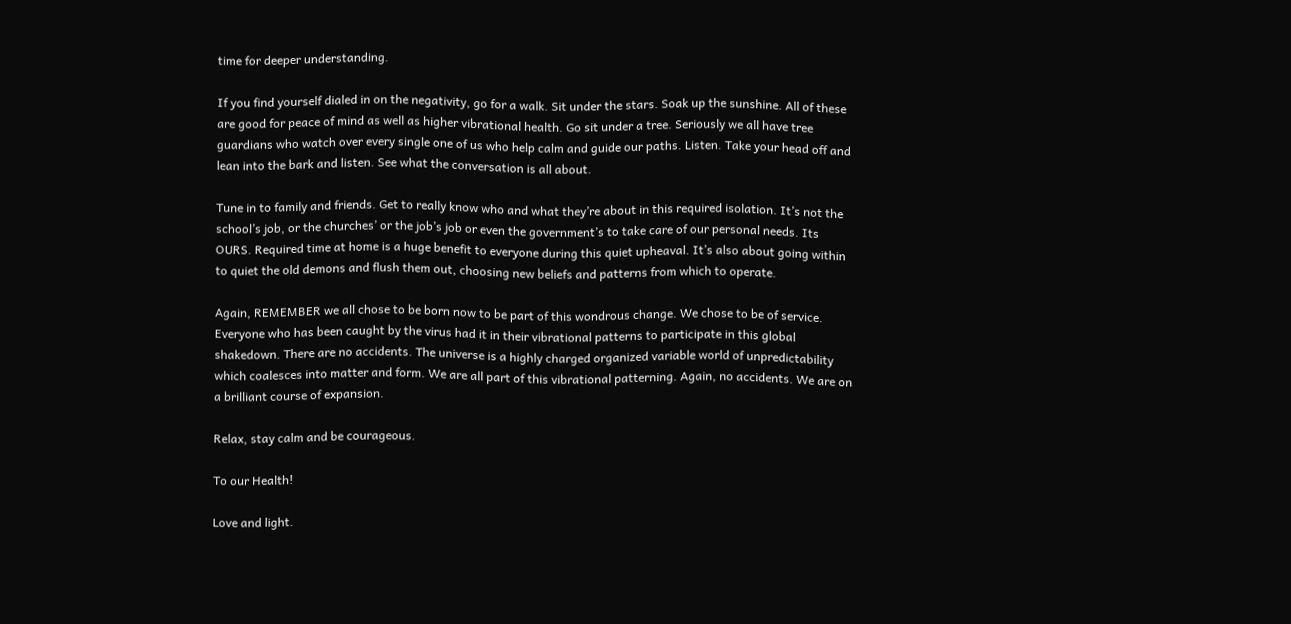time for deeper understanding.

If you find yourself dialed in on the negativity, go for a walk. Sit under the stars. Soak up the sunshine. All of these are good for peace of mind as well as higher vibrational health. Go sit under a tree. Seriously we all have tree guardians who watch over every single one of us who help calm and guide our paths. Listen. Take your head off and lean into the bark and listen. See what the conversation is all about.

Tune in to family and friends. Get to really know who and what they’re about in this required isolation. It’s not the school’s job, or the churches’ or the job’s job or even the government’s to take care of our personal needs. Its OURS. Required time at home is a huge benefit to everyone during this quiet upheaval. It’s also about going within to quiet the old demons and flush them out, choosing new beliefs and patterns from which to operate.

Again, REMEMBER we all chose to be born now to be part of this wondrous change. We chose to be of service. Everyone who has been caught by the virus had it in their vibrational patterns to participate in this global shakedown. There are no accidents. The universe is a highly charged organized variable world of unpredictability which coalesces into matter and form. We are all part of this vibrational patterning. Again, no accidents. We are on a brilliant course of expansion.

Relax, stay calm and be courageous.

To our Health!

Love and light.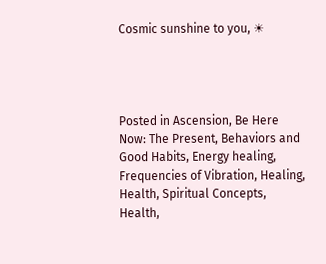Cosmic sunshine to you, ☀




Posted in Ascension, Be Here Now: The Present, Behaviors and Good Habits, Energy healing, Frequencies of Vibration, Healing, Health, Spiritual Concepts, Health,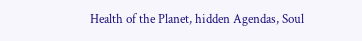Health of the Planet, hidden Agendas, Soul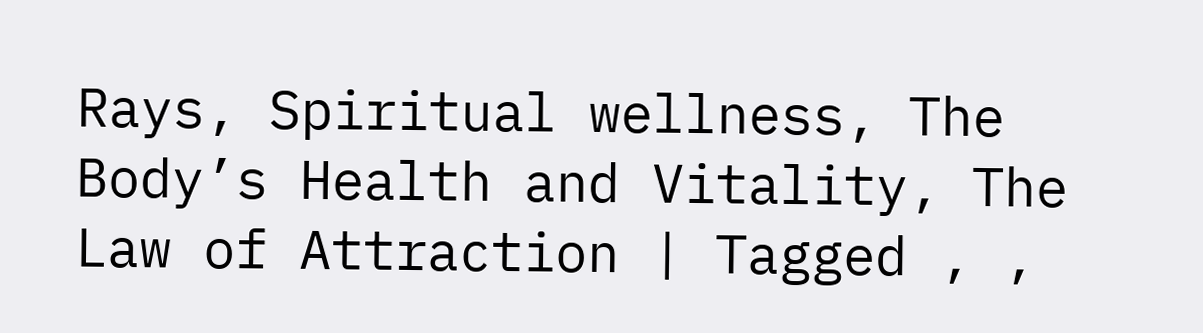Rays, Spiritual wellness, The Body’s Health and Vitality, The Law of Attraction | Tagged , ,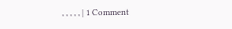, , , , , | 1 Comment